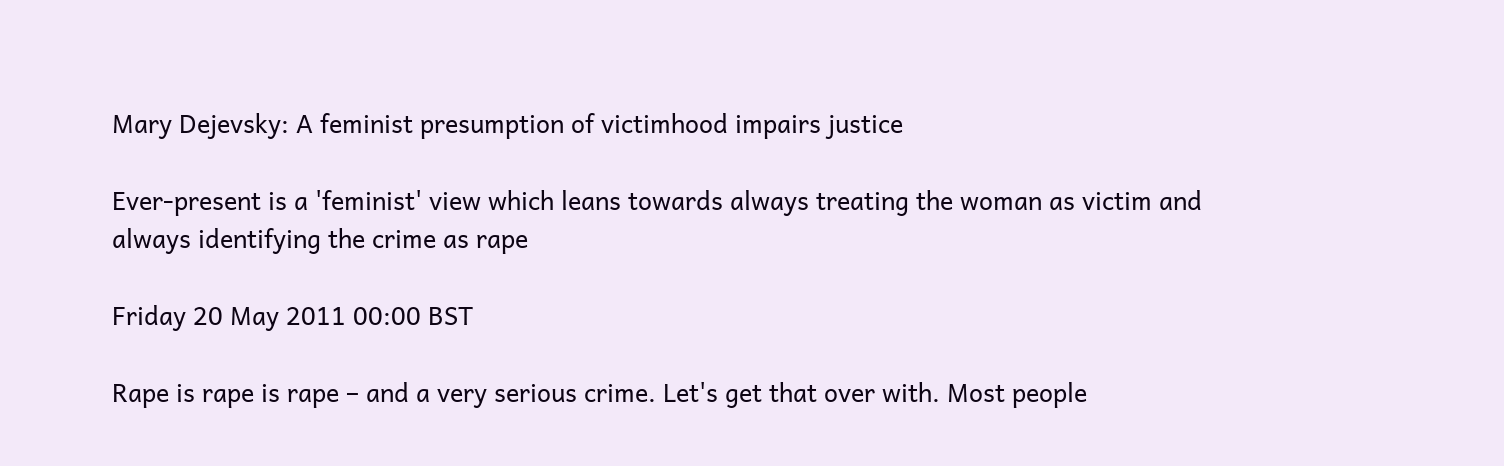Mary Dejevsky: A feminist presumption of victimhood impairs justice

Ever-present is a 'feminist' view which leans towards always treating the woman as victim and always identifying the crime as rape

Friday 20 May 2011 00:00 BST

Rape is rape is rape – and a very serious crime. Let's get that over with. Most people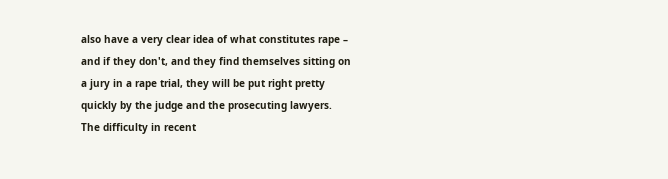also have a very clear idea of what constitutes rape – and if they don't, and they find themselves sitting on a jury in a rape trial, they will be put right pretty quickly by the judge and the prosecuting lawyers. The difficulty in recent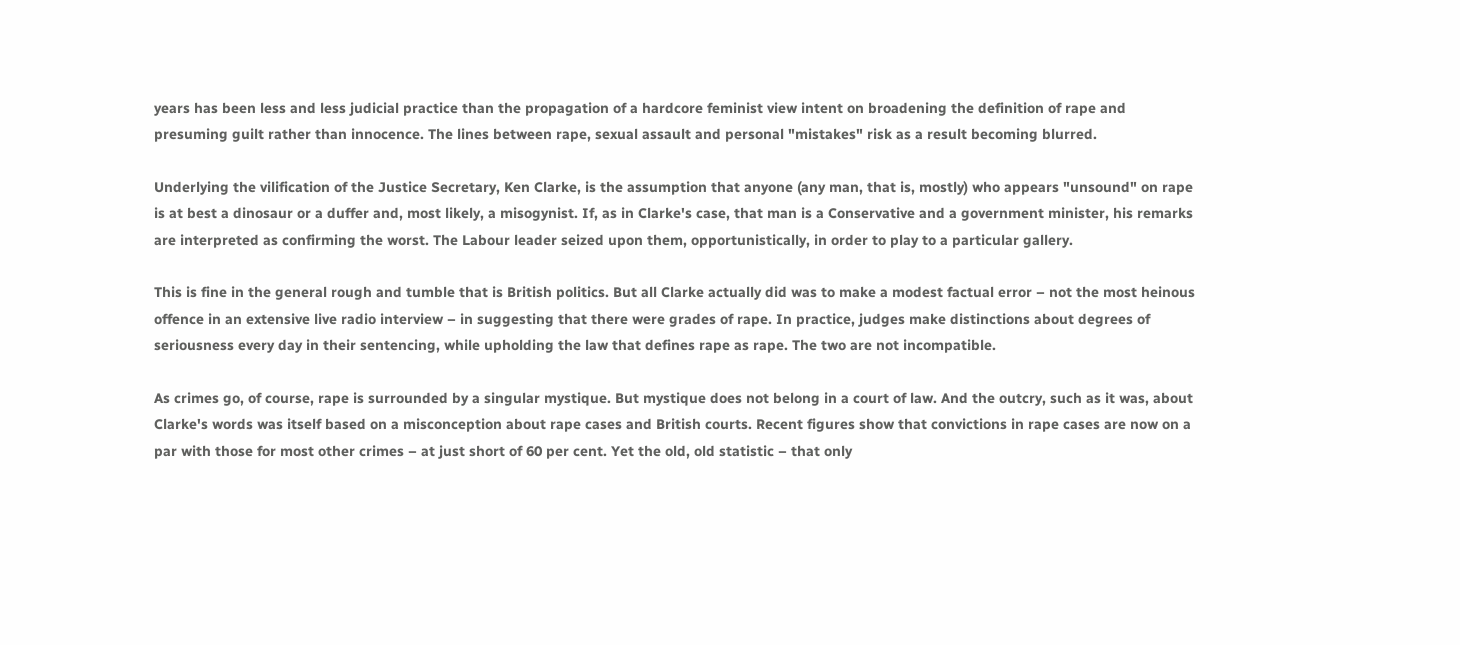years has been less and less judicial practice than the propagation of a hardcore feminist view intent on broadening the definition of rape and presuming guilt rather than innocence. The lines between rape, sexual assault and personal "mistakes" risk as a result becoming blurred.

Underlying the vilification of the Justice Secretary, Ken Clarke, is the assumption that anyone (any man, that is, mostly) who appears "unsound" on rape is at best a dinosaur or a duffer and, most likely, a misogynist. If, as in Clarke's case, that man is a Conservative and a government minister, his remarks are interpreted as confirming the worst. The Labour leader seized upon them, opportunistically, in order to play to a particular gallery.

This is fine in the general rough and tumble that is British politics. But all Clarke actually did was to make a modest factual error – not the most heinous offence in an extensive live radio interview – in suggesting that there were grades of rape. In practice, judges make distinctions about degrees of seriousness every day in their sentencing, while upholding the law that defines rape as rape. The two are not incompatible.

As crimes go, of course, rape is surrounded by a singular mystique. But mystique does not belong in a court of law. And the outcry, such as it was, about Clarke's words was itself based on a misconception about rape cases and British courts. Recent figures show that convictions in rape cases are now on a par with those for most other crimes – at just short of 60 per cent. Yet the old, old statistic – that only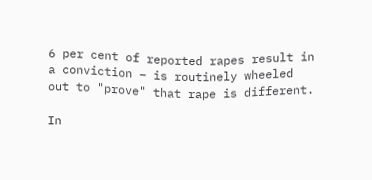6 per cent of reported rapes result in a conviction – is routinely wheeled out to "prove" that rape is different.

In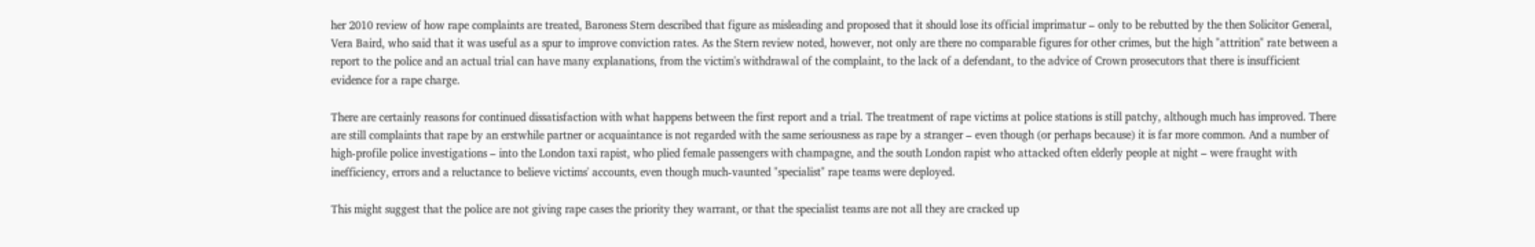her 2010 review of how rape complaints are treated, Baroness Stern described that figure as misleading and proposed that it should lose its official imprimatur – only to be rebutted by the then Solicitor General, Vera Baird, who said that it was useful as a spur to improve conviction rates. As the Stern review noted, however, not only are there no comparable figures for other crimes, but the high "attrition" rate between a report to the police and an actual trial can have many explanations, from the victim's withdrawal of the complaint, to the lack of a defendant, to the advice of Crown prosecutors that there is insufficient evidence for a rape charge.

There are certainly reasons for continued dissatisfaction with what happens between the first report and a trial. The treatment of rape victims at police stations is still patchy, although much has improved. There are still complaints that rape by an erstwhile partner or acquaintance is not regarded with the same seriousness as rape by a stranger – even though (or perhaps because) it is far more common. And a number of high-profile police investigations – into the London taxi rapist, who plied female passengers with champagne, and the south London rapist who attacked often elderly people at night – were fraught with inefficiency, errors and a reluctance to believe victims' accounts, even though much-vaunted "specialist" rape teams were deployed.

This might suggest that the police are not giving rape cases the priority they warrant, or that the specialist teams are not all they are cracked up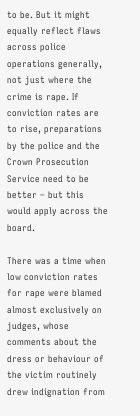to be. But it might equally reflect flaws across police operations generally, not just where the crime is rape. If conviction rates are to rise, preparations by the police and the Crown Prosecution Service need to be better – but this would apply across the board.

There was a time when low conviction rates for rape were blamed almost exclusively on judges, whose comments about the dress or behaviour of the victim routinely drew indignation from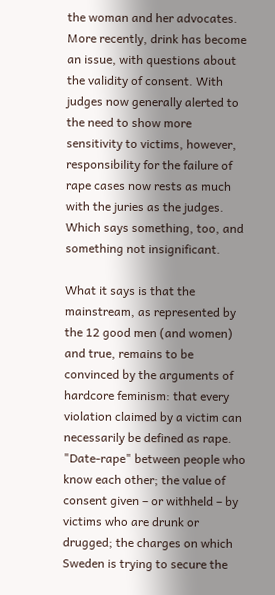the woman and her advocates. More recently, drink has become an issue, with questions about the validity of consent. With judges now generally alerted to the need to show more sensitivity to victims, however, responsibility for the failure of rape cases now rests as much with the juries as the judges. Which says something, too, and something not insignificant.

What it says is that the mainstream, as represented by the 12 good men (and women) and true, remains to be convinced by the arguments of hardcore feminism: that every violation claimed by a victim can necessarily be defined as rape. "Date-rape" between people who know each other; the value of consent given – or withheld – by victims who are drunk or drugged; the charges on which Sweden is trying to secure the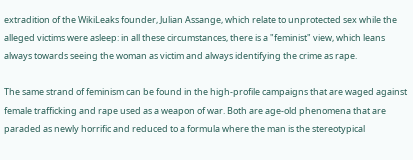extradition of the WikiLeaks founder, Julian Assange, which relate to unprotected sex while the alleged victims were asleep: in all these circumstances, there is a "feminist" view, which leans always towards seeing the woman as victim and always identifying the crime as rape.

The same strand of feminism can be found in the high-profile campaigns that are waged against female trafficking and rape used as a weapon of war. Both are age-old phenomena that are paraded as newly horrific and reduced to a formula where the man is the stereotypical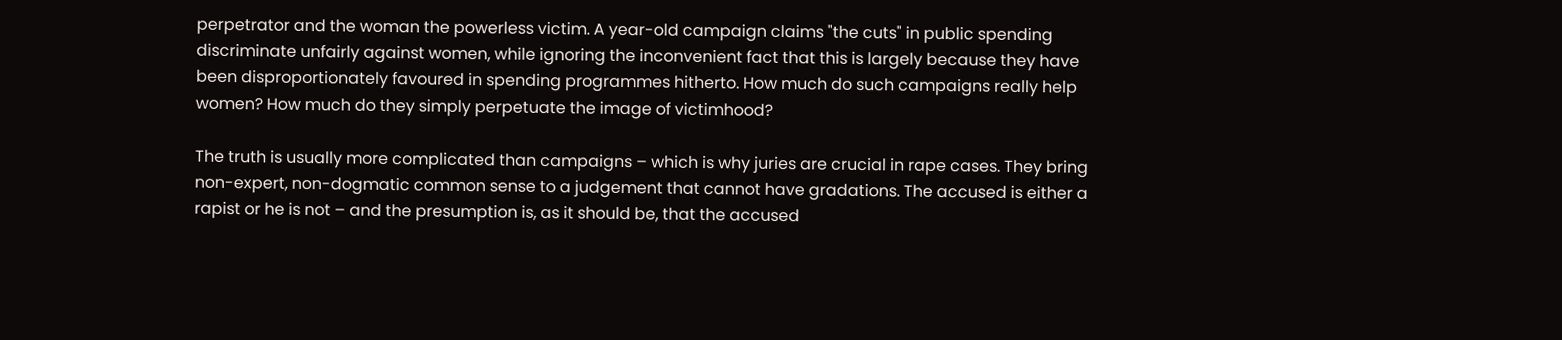perpetrator and the woman the powerless victim. A year-old campaign claims "the cuts" in public spending discriminate unfairly against women, while ignoring the inconvenient fact that this is largely because they have been disproportionately favoured in spending programmes hitherto. How much do such campaigns really help women? How much do they simply perpetuate the image of victimhood?

The truth is usually more complicated than campaigns – which is why juries are crucial in rape cases. They bring non-expert, non-dogmatic common sense to a judgement that cannot have gradations. The accused is either a rapist or he is not – and the presumption is, as it should be, that the accused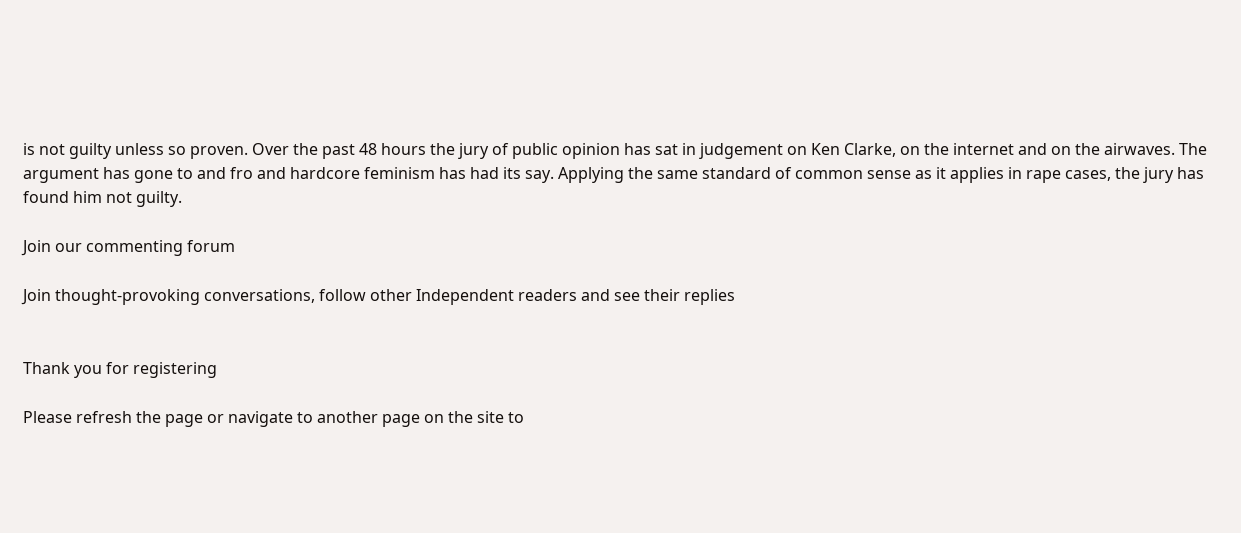is not guilty unless so proven. Over the past 48 hours the jury of public opinion has sat in judgement on Ken Clarke, on the internet and on the airwaves. The argument has gone to and fro and hardcore feminism has had its say. Applying the same standard of common sense as it applies in rape cases, the jury has found him not guilty.

Join our commenting forum

Join thought-provoking conversations, follow other Independent readers and see their replies


Thank you for registering

Please refresh the page or navigate to another page on the site to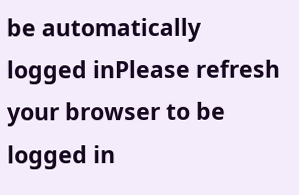be automatically logged inPlease refresh your browser to be logged in